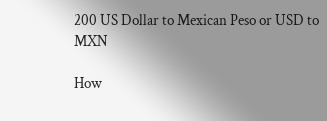200 US Dollar to Mexican Peso or USD to MXN

How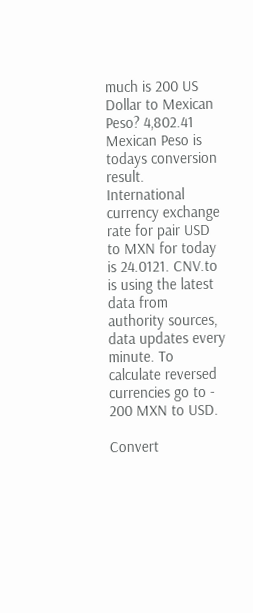much is 200 US Dollar to Mexican Peso? 4,802.41 Mexican Peso is todays conversion result. International currency exchange rate for pair USD to MXN for today is 24.0121. CNV.to is using the latest data from authority sources, data updates every minute. To calculate reversed currencies go to - 200 MXN to USD.

Convert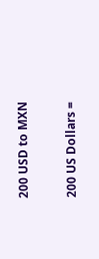200 USD to MXN

200 US Dollars =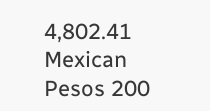4,802.41 Mexican Pesos 200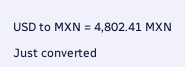USD to MXN = 4,802.41 MXN

Just converted